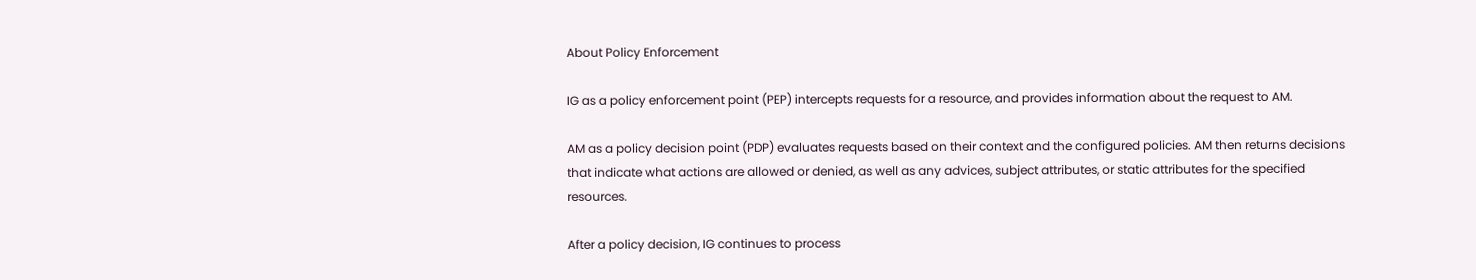About Policy Enforcement

IG as a policy enforcement point (PEP) intercepts requests for a resource, and provides information about the request to AM.

AM as a policy decision point (PDP) evaluates requests based on their context and the configured policies. AM then returns decisions that indicate what actions are allowed or denied, as well as any advices, subject attributes, or static attributes for the specified resources.

After a policy decision, IG continues to process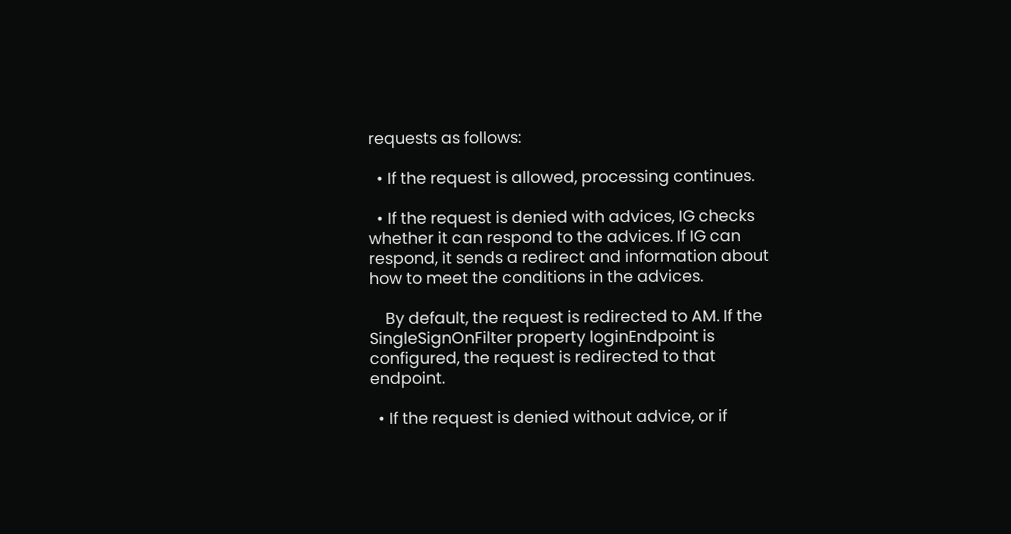requests as follows:

  • If the request is allowed, processing continues.

  • If the request is denied with advices, IG checks whether it can respond to the advices. If IG can respond, it sends a redirect and information about how to meet the conditions in the advices.

    By default, the request is redirected to AM. If the SingleSignOnFilter property loginEndpoint is configured, the request is redirected to that endpoint.

  • If the request is denied without advice, or if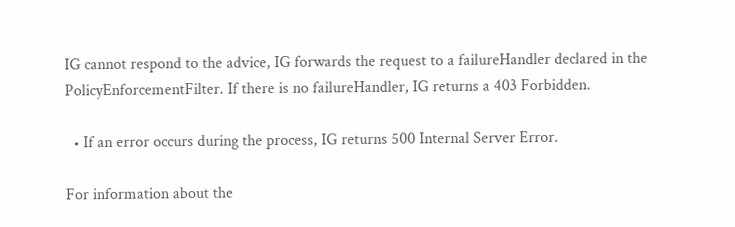IG cannot respond to the advice, IG forwards the request to a failureHandler declared in the PolicyEnforcementFilter. If there is no failureHandler, IG returns a 403 Forbidden.

  • If an error occurs during the process, IG returns 500 Internal Server Error.

For information about the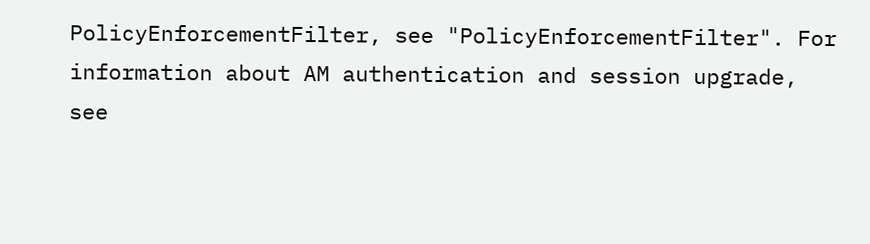PolicyEnforcementFilter, see "PolicyEnforcementFilter". For information about AM authentication and session upgrade, see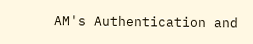AM's Authentication and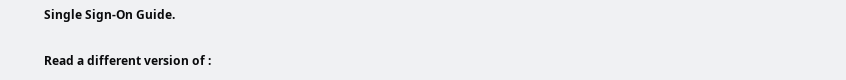Single Sign-On Guide.

Read a different version of :